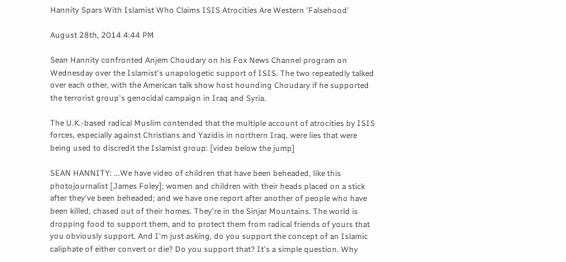Hannity Spars With Islamist Who Claims ISIS Atrocities Are Western 'Falsehood'

August 28th, 2014 4:44 PM

Sean Hannity confronted Anjem Choudary on his Fox News Channel program on Wednesday over the Islamist's unapologetic support of ISIS. The two repeatedly talked over each other, with the American talk show host hounding Choudary if he supported the terrorist group's genocidal campaign in Iraq and Syria.

The U.K.-based radical Muslim contended that the multiple account of atrocities by ISIS forces, especially against Christians and Yazidis in northern Iraq, were lies that were being used to discredit the Islamist group: [video below the jump]

SEAN HANNITY: ...We have video of children that have been beheaded, like this photojournalist [James Foley]; women and children with their heads placed on a stick after they've been beheaded; and we have one report after another of people who have been killed, chased out of their homes. They're in the Sinjar Mountains. The world is  dropping food to support them, and to protect them from radical friends of yours that you obviously support. And I'm just asking, do you support the concept of an Islamic caliphate of either convert or die? Do you support that? It's a simple question. Why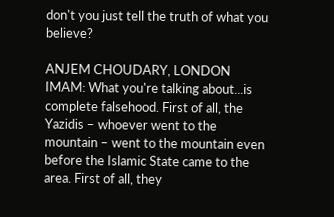don't you just tell the truth of what you believe?

ANJEM CHOUDARY, LONDON IMAM: What you're talking about...is complete falsehood. First of all, the Yazidis – whoever went to the mountain – went to the mountain even before the Islamic State came to the area. First of all, they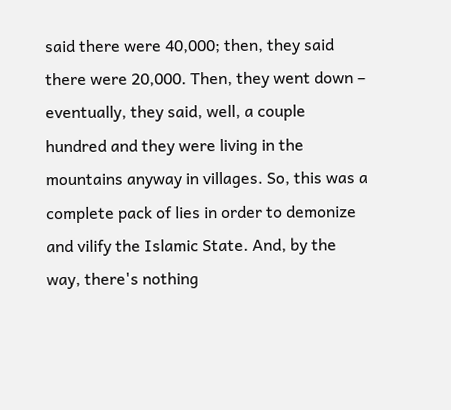said there were 40,000; then, they said there were 20,000. Then, they went down – eventually, they said, well, a couple hundred and they were living in the mountains anyway in villages. So, this was a complete pack of lies in order to demonize and vilify the Islamic State. And, by the way, there's nothing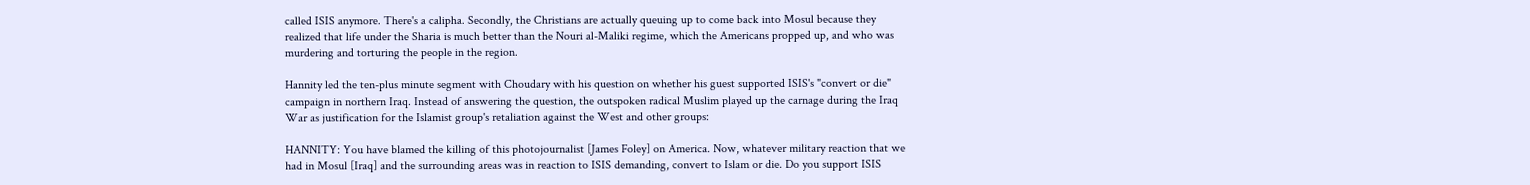called ISIS anymore. There's a calipha. Secondly, the Christians are actually queuing up to come back into Mosul because they realized that life under the Sharia is much better than the Nouri al-Maliki regime, which the Americans propped up, and who was murdering and torturing the people in the region.

Hannity led the ten-plus minute segment with Choudary with his question on whether his guest supported ISIS's "convert or die" campaign in northern Iraq. Instead of answering the question, the outspoken radical Muslim played up the carnage during the Iraq War as justification for the Islamist group's retaliation against the West and other groups:

HANNITY: You have blamed the killing of this photojournalist [James Foley] on America. Now, whatever military reaction that we had in Mosul [Iraq] and the surrounding areas was in reaction to ISIS demanding, convert to Islam or die. Do you support ISIS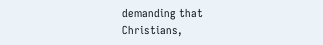demanding that Christians,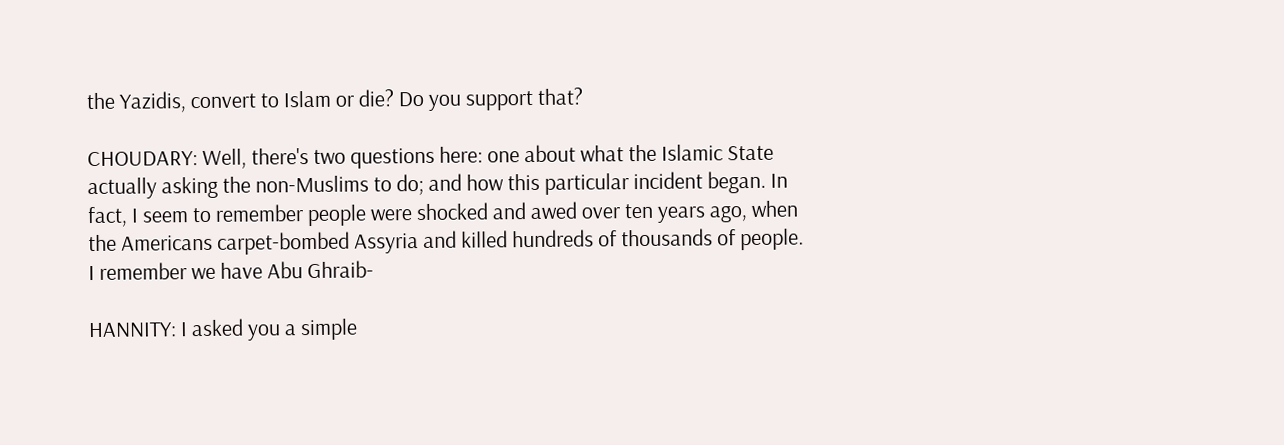the Yazidis, convert to Islam or die? Do you support that?

CHOUDARY: Well, there's two questions here: one about what the Islamic State actually asking the non-Muslims to do; and how this particular incident began. In fact, I seem to remember people were shocked and awed over ten years ago, when the Americans carpet-bombed Assyria and killed hundreds of thousands of people. I remember we have Abu Ghraib-

HANNITY: I asked you a simple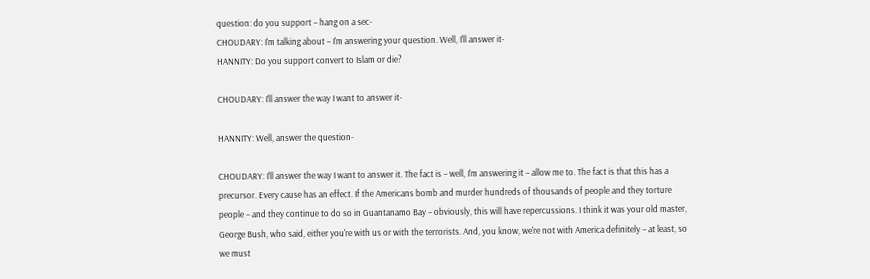question: do you support – hang on a sec-
CHOUDARY: I'm talking about – I'm answering your question. Well, I'll answer it-
HANNITY: Do you support convert to Islam or die?

CHOUDARY: I'll answer the way I want to answer it-

HANNITY: Well, answer the question-

CHOUDARY: I'll answer the way I want to answer it. The fact is – well, I'm answering it – allow me to. The fact is that this has a precursor. Every cause has an effect. If the Americans bomb and murder hundreds of thousands of people and they torture people – and they continue to do so in Guantanamo Bay – obviously, this will have repercussions. I think it was your old master, George Bush, who said, either you're with us or with the terrorists. And, you know, we're not with America definitely – at least, so we must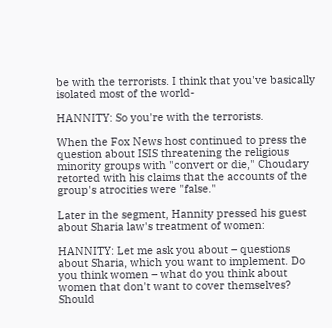be with the terrorists. I think that you've basically isolated most of the world-

HANNITY: So you're with the terrorists.

When the Fox News host continued to press the question about ISIS threatening the religious minority groups with "convert or die," Choudary retorted with his claims that the accounts of the group's atrocities were "false."

Later in the segment, Hannity pressed his guest about Sharia law's treatment of women:

HANNITY: Let me ask you about – questions about Sharia, which you want to implement. Do you think women – what do you think about women that don't want to cover themselves? Should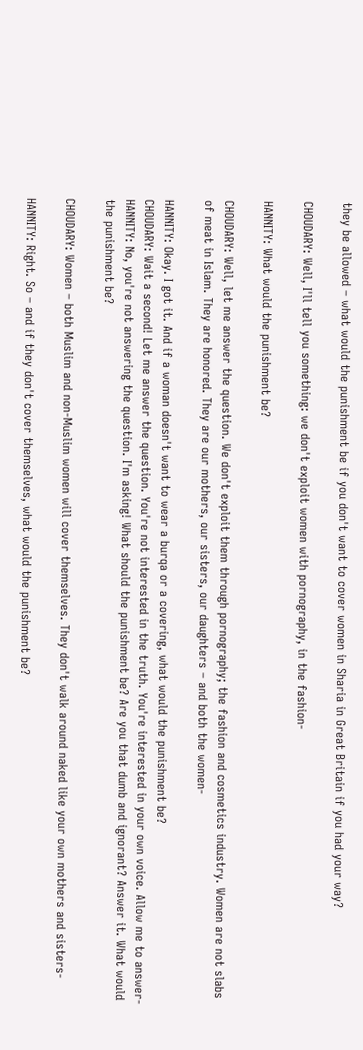they be allowed – what would the punishment be if you don't want to cover women in Sharia in Great Britain if you had your way?

CHOUDARY: Well, I'll tell you something: we don't exploit women with pornography, in the fashion-

HANNITY: What would the punishment be?

CHOUDARY: Well, let me answer the question. We don't exploit them through pornography; the fashion and cosmetics industry. Women are not slabs of meat in Islam. They are honored. They are our mothers, our sisters, our daughters – and both the women-

HANNITY: Okay. I got it. And if a woman doesn't want to wear a burqa or a covering, what would the punishment be?
CHOUDARY: Wait a second! Let me answer the question. You're not interested in the truth. You're interested in your own voice. Allow me to answer-
HANNITY: No, you're not answering the question. I'm asking! What should the punishment be? Are you that dumb and ignorant? Answer it. What would the punishment be?

CHOUDARY: Women – both Muslim and non-Muslim women will cover themselves. They don't walk around naked like your own mothers and sisters-

HANNITY: Right. So – and if they don't cover themselves, what would the punishment be?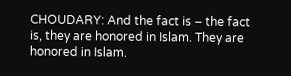CHOUDARY: And the fact is – the fact is, they are honored in Islam. They are honored in Islam.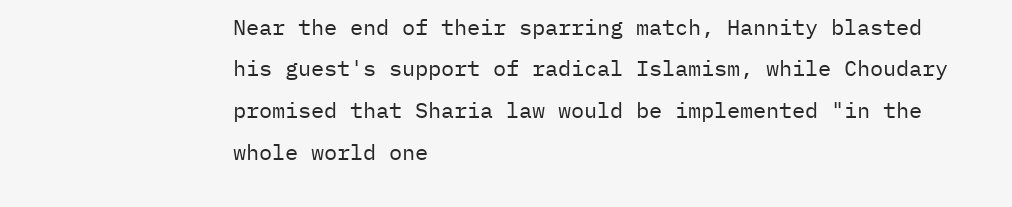Near the end of their sparring match, Hannity blasted his guest's support of radical Islamism, while Choudary promised that Sharia law would be implemented "in the whole world one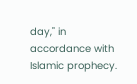day," in accordance with Islamic prophecy.